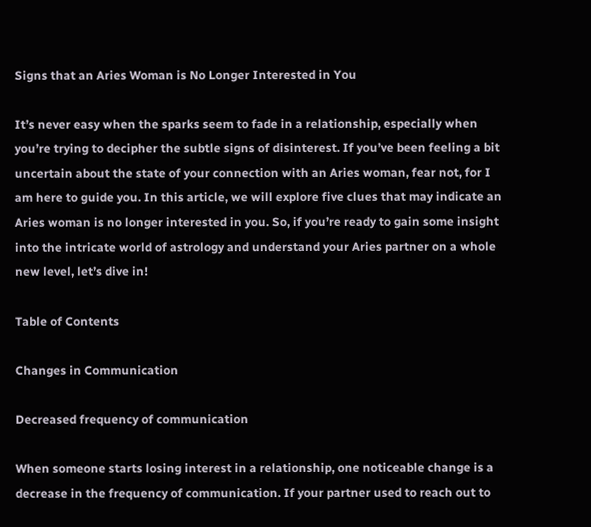Signs that an Aries Woman is No Longer Interested in You

It’s never easy when the sparks seem to fade in a relationship, especially when you’re trying to decipher the subtle signs of disinterest. If you’ve been feeling a bit uncertain about the state of your connection with an Aries woman, fear not, for I am here to guide you. In this article, we will explore five clues that may indicate an Aries woman is no longer interested in you. So, if you’re ready to gain some insight into the intricate world of astrology and understand your Aries partner on a whole new level, let’s dive in!

Table of Contents

Changes in Communication

Decreased frequency of communication

When someone starts losing interest in a relationship, one noticeable change is a decrease in the frequency of communication. If your partner used to reach out to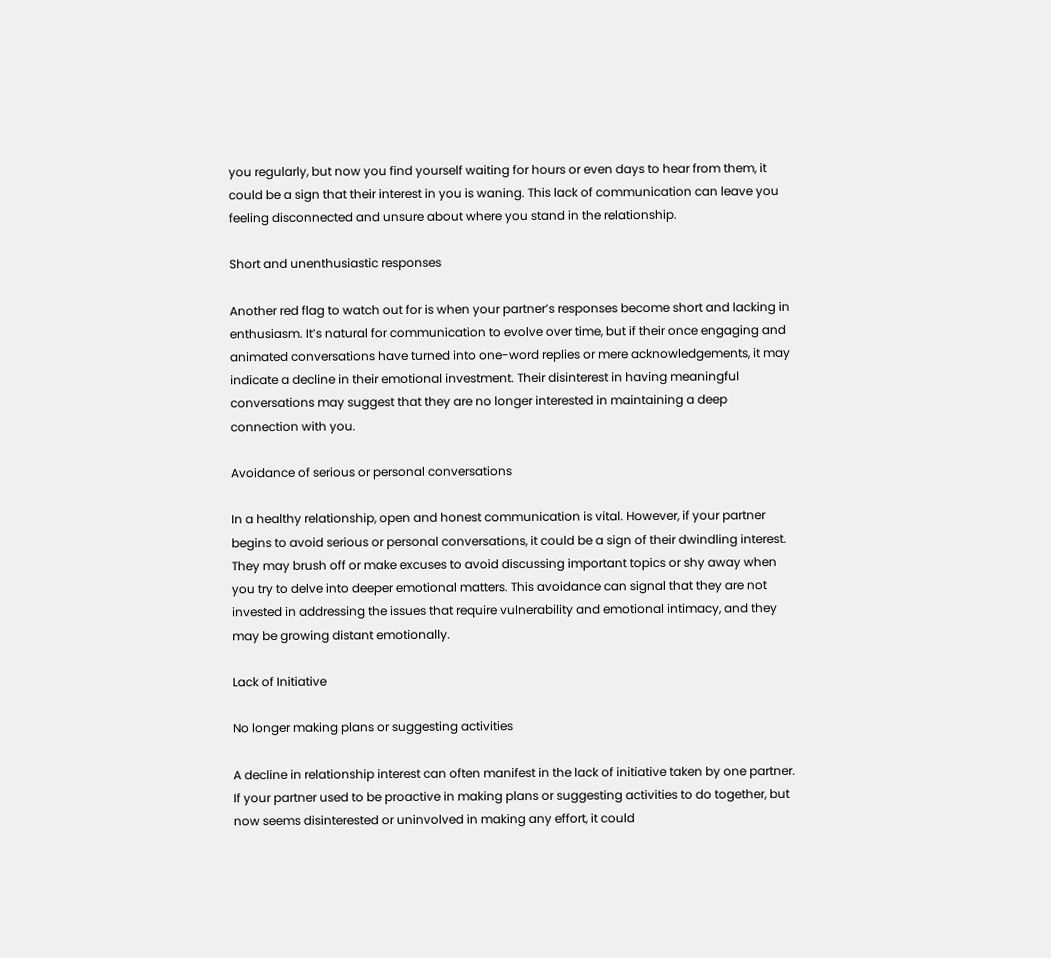you regularly, but now you find yourself waiting for hours or even days to hear from them, it could be a sign that their interest in you is waning. This lack of communication can leave you feeling disconnected and unsure about where you stand in the relationship.

Short and unenthusiastic responses

Another red flag to watch out for is when your partner’s responses become short and lacking in enthusiasm. It’s natural for communication to evolve over time, but if their once engaging and animated conversations have turned into one-word replies or mere acknowledgements, it may indicate a decline in their emotional investment. Their disinterest in having meaningful conversations may suggest that they are no longer interested in maintaining a deep connection with you.

Avoidance of serious or personal conversations

In a healthy relationship, open and honest communication is vital. However, if your partner begins to avoid serious or personal conversations, it could be a sign of their dwindling interest. They may brush off or make excuses to avoid discussing important topics or shy away when you try to delve into deeper emotional matters. This avoidance can signal that they are not invested in addressing the issues that require vulnerability and emotional intimacy, and they may be growing distant emotionally.

Lack of Initiative

No longer making plans or suggesting activities

A decline in relationship interest can often manifest in the lack of initiative taken by one partner. If your partner used to be proactive in making plans or suggesting activities to do together, but now seems disinterested or uninvolved in making any effort, it could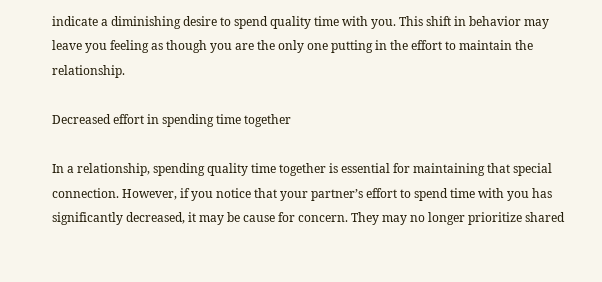indicate a diminishing desire to spend quality time with you. This shift in behavior may leave you feeling as though you are the only one putting in the effort to maintain the relationship.

Decreased effort in spending time together

In a relationship, spending quality time together is essential for maintaining that special connection. However, if you notice that your partner’s effort to spend time with you has significantly decreased, it may be cause for concern. They may no longer prioritize shared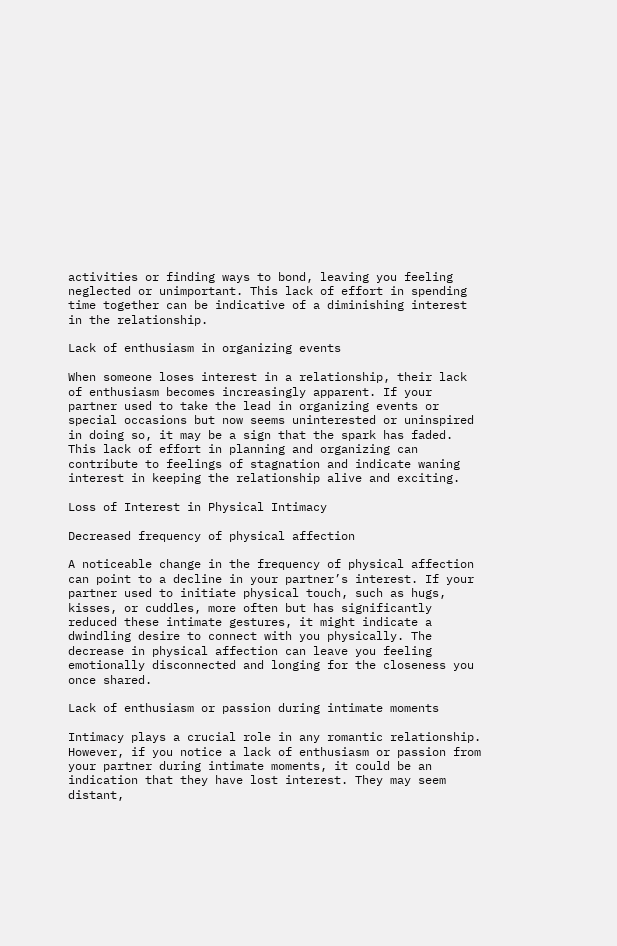activities or finding ways to bond, leaving you feeling neglected or unimportant. This lack of effort in spending time together can be indicative of a diminishing interest in the relationship.

Lack of enthusiasm in organizing events

When someone loses interest in a relationship, their lack of enthusiasm becomes increasingly apparent. If your partner used to take the lead in organizing events or special occasions but now seems uninterested or uninspired in doing so, it may be a sign that the spark has faded. This lack of effort in planning and organizing can contribute to feelings of stagnation and indicate waning interest in keeping the relationship alive and exciting.

Loss of Interest in Physical Intimacy

Decreased frequency of physical affection

A noticeable change in the frequency of physical affection can point to a decline in your partner’s interest. If your partner used to initiate physical touch, such as hugs, kisses, or cuddles, more often but has significantly reduced these intimate gestures, it might indicate a dwindling desire to connect with you physically. The decrease in physical affection can leave you feeling emotionally disconnected and longing for the closeness you once shared.

Lack of enthusiasm or passion during intimate moments

Intimacy plays a crucial role in any romantic relationship. However, if you notice a lack of enthusiasm or passion from your partner during intimate moments, it could be an indication that they have lost interest. They may seem distant,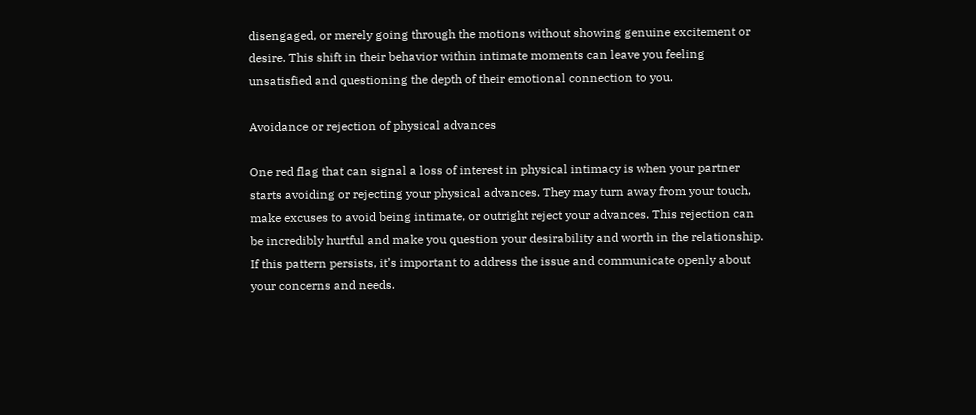disengaged, or merely going through the motions without showing genuine excitement or desire. This shift in their behavior within intimate moments can leave you feeling unsatisfied and questioning the depth of their emotional connection to you.

Avoidance or rejection of physical advances

One red flag that can signal a loss of interest in physical intimacy is when your partner starts avoiding or rejecting your physical advances. They may turn away from your touch, make excuses to avoid being intimate, or outright reject your advances. This rejection can be incredibly hurtful and make you question your desirability and worth in the relationship. If this pattern persists, it’s important to address the issue and communicate openly about your concerns and needs.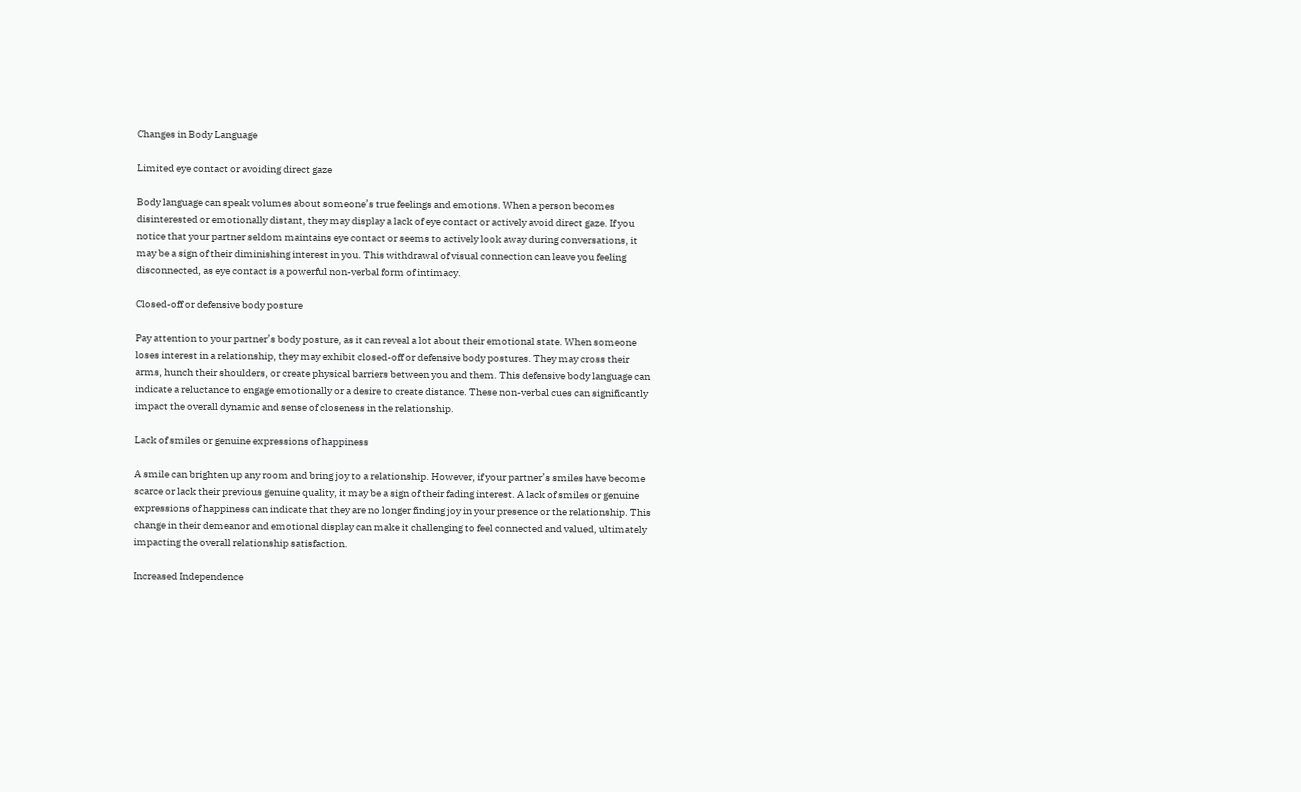Changes in Body Language

Limited eye contact or avoiding direct gaze

Body language can speak volumes about someone’s true feelings and emotions. When a person becomes disinterested or emotionally distant, they may display a lack of eye contact or actively avoid direct gaze. If you notice that your partner seldom maintains eye contact or seems to actively look away during conversations, it may be a sign of their diminishing interest in you. This withdrawal of visual connection can leave you feeling disconnected, as eye contact is a powerful non-verbal form of intimacy.

Closed-off or defensive body posture

Pay attention to your partner’s body posture, as it can reveal a lot about their emotional state. When someone loses interest in a relationship, they may exhibit closed-off or defensive body postures. They may cross their arms, hunch their shoulders, or create physical barriers between you and them. This defensive body language can indicate a reluctance to engage emotionally or a desire to create distance. These non-verbal cues can significantly impact the overall dynamic and sense of closeness in the relationship.

Lack of smiles or genuine expressions of happiness

A smile can brighten up any room and bring joy to a relationship. However, if your partner’s smiles have become scarce or lack their previous genuine quality, it may be a sign of their fading interest. A lack of smiles or genuine expressions of happiness can indicate that they are no longer finding joy in your presence or the relationship. This change in their demeanor and emotional display can make it challenging to feel connected and valued, ultimately impacting the overall relationship satisfaction.

Increased Independence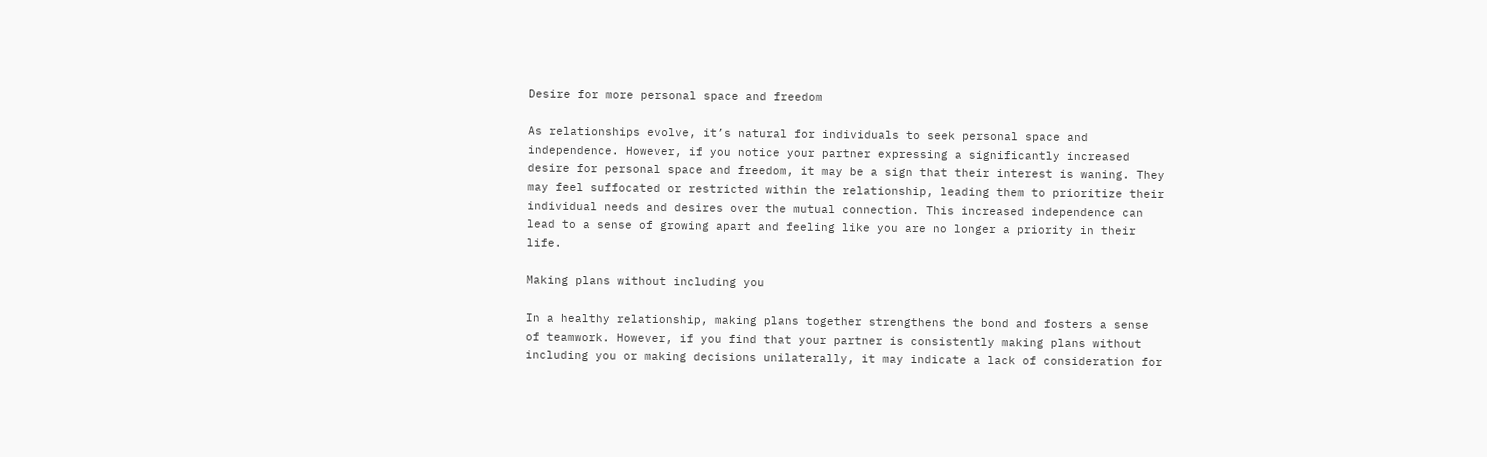Desire for more personal space and freedom

As relationships evolve, it’s natural for individuals to seek personal space and independence. However, if you notice your partner expressing a significantly increased desire for personal space and freedom, it may be a sign that their interest is waning. They may feel suffocated or restricted within the relationship, leading them to prioritize their individual needs and desires over the mutual connection. This increased independence can lead to a sense of growing apart and feeling like you are no longer a priority in their life.

Making plans without including you

In a healthy relationship, making plans together strengthens the bond and fosters a sense of teamwork. However, if you find that your partner is consistently making plans without including you or making decisions unilaterally, it may indicate a lack of consideration for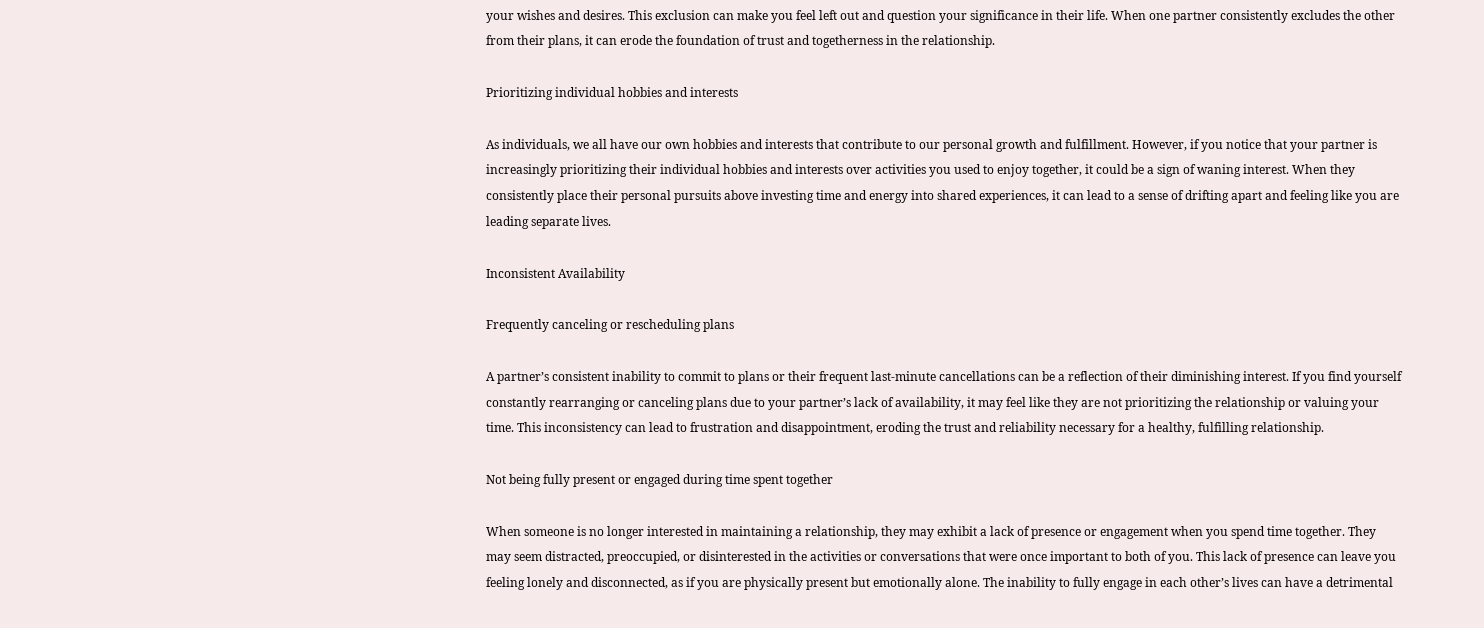your wishes and desires. This exclusion can make you feel left out and question your significance in their life. When one partner consistently excludes the other from their plans, it can erode the foundation of trust and togetherness in the relationship.

Prioritizing individual hobbies and interests

As individuals, we all have our own hobbies and interests that contribute to our personal growth and fulfillment. However, if you notice that your partner is increasingly prioritizing their individual hobbies and interests over activities you used to enjoy together, it could be a sign of waning interest. When they consistently place their personal pursuits above investing time and energy into shared experiences, it can lead to a sense of drifting apart and feeling like you are leading separate lives.

Inconsistent Availability

Frequently canceling or rescheduling plans

A partner’s consistent inability to commit to plans or their frequent last-minute cancellations can be a reflection of their diminishing interest. If you find yourself constantly rearranging or canceling plans due to your partner’s lack of availability, it may feel like they are not prioritizing the relationship or valuing your time. This inconsistency can lead to frustration and disappointment, eroding the trust and reliability necessary for a healthy, fulfilling relationship.

Not being fully present or engaged during time spent together

When someone is no longer interested in maintaining a relationship, they may exhibit a lack of presence or engagement when you spend time together. They may seem distracted, preoccupied, or disinterested in the activities or conversations that were once important to both of you. This lack of presence can leave you feeling lonely and disconnected, as if you are physically present but emotionally alone. The inability to fully engage in each other’s lives can have a detrimental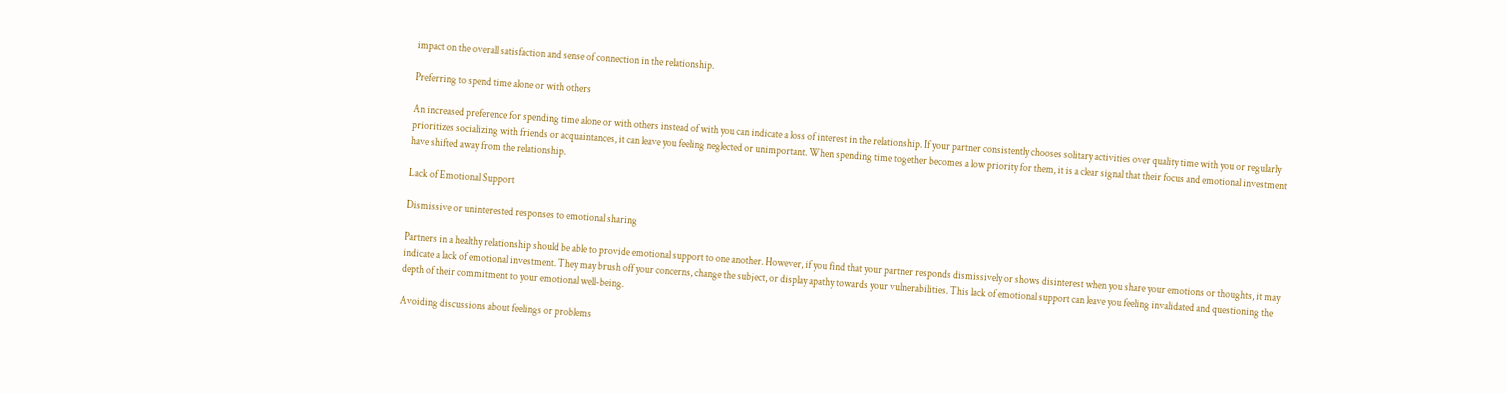impact on the overall satisfaction and sense of connection in the relationship.

Preferring to spend time alone or with others

An increased preference for spending time alone or with others instead of with you can indicate a loss of interest in the relationship. If your partner consistently chooses solitary activities over quality time with you or regularly prioritizes socializing with friends or acquaintances, it can leave you feeling neglected or unimportant. When spending time together becomes a low priority for them, it is a clear signal that their focus and emotional investment have shifted away from the relationship.

Lack of Emotional Support

Dismissive or uninterested responses to emotional sharing

Partners in a healthy relationship should be able to provide emotional support to one another. However, if you find that your partner responds dismissively or shows disinterest when you share your emotions or thoughts, it may indicate a lack of emotional investment. They may brush off your concerns, change the subject, or display apathy towards your vulnerabilities. This lack of emotional support can leave you feeling invalidated and questioning the depth of their commitment to your emotional well-being.

Avoiding discussions about feelings or problems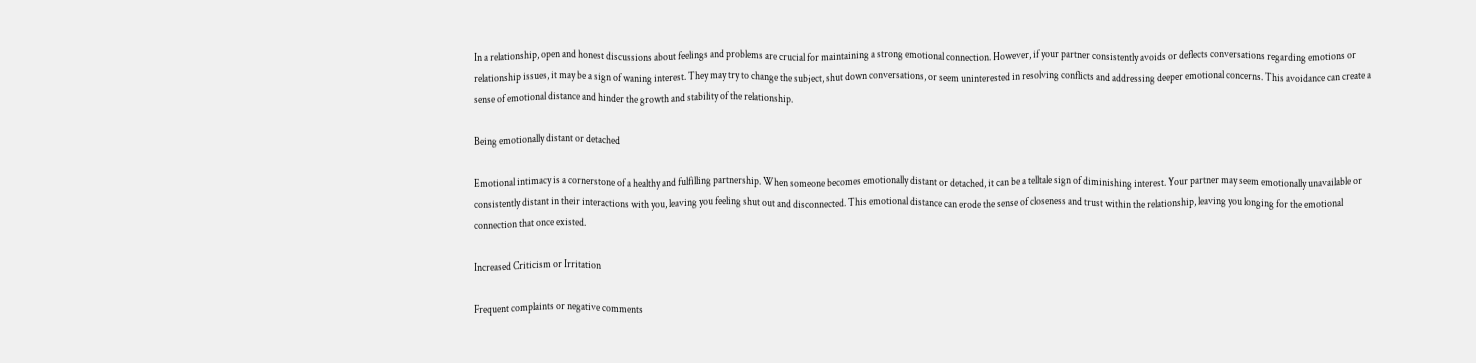In a relationship, open and honest discussions about feelings and problems are crucial for maintaining a strong emotional connection. However, if your partner consistently avoids or deflects conversations regarding emotions or relationship issues, it may be a sign of waning interest. They may try to change the subject, shut down conversations, or seem uninterested in resolving conflicts and addressing deeper emotional concerns. This avoidance can create a sense of emotional distance and hinder the growth and stability of the relationship.

Being emotionally distant or detached

Emotional intimacy is a cornerstone of a healthy and fulfilling partnership. When someone becomes emotionally distant or detached, it can be a telltale sign of diminishing interest. Your partner may seem emotionally unavailable or consistently distant in their interactions with you, leaving you feeling shut out and disconnected. This emotional distance can erode the sense of closeness and trust within the relationship, leaving you longing for the emotional connection that once existed.

Increased Criticism or Irritation

Frequent complaints or negative comments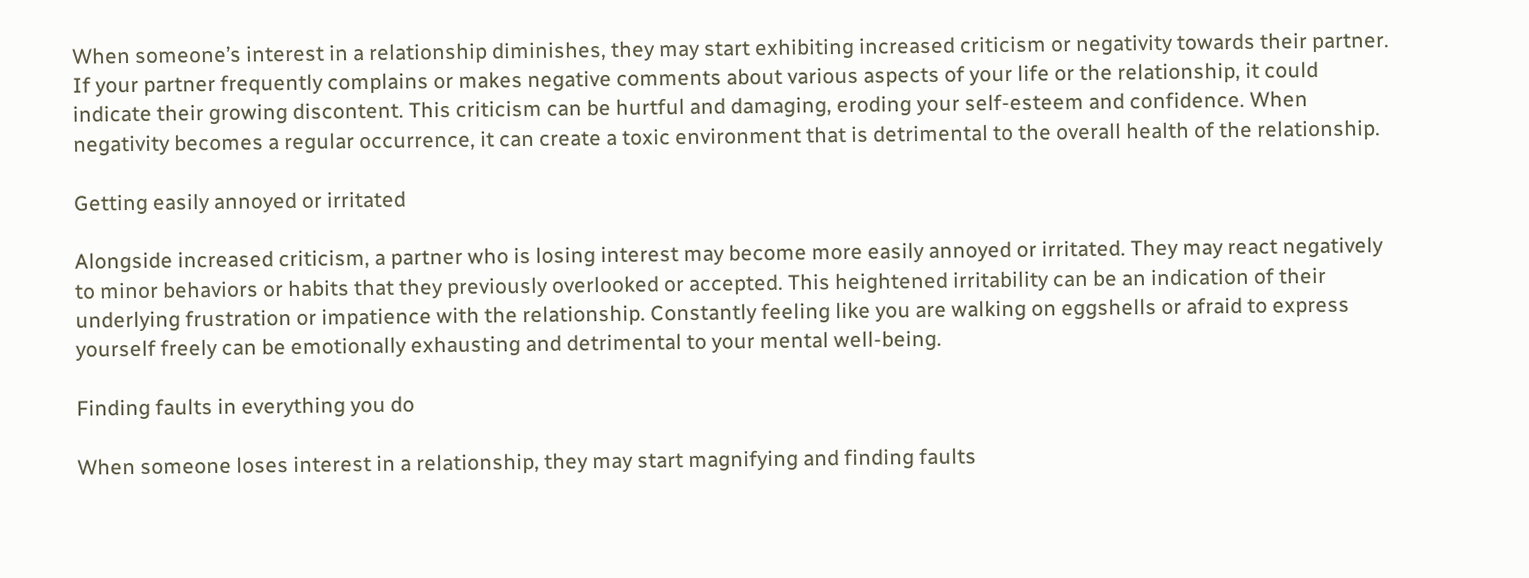When someone’s interest in a relationship diminishes, they may start exhibiting increased criticism or negativity towards their partner. If your partner frequently complains or makes negative comments about various aspects of your life or the relationship, it could indicate their growing discontent. This criticism can be hurtful and damaging, eroding your self-esteem and confidence. When negativity becomes a regular occurrence, it can create a toxic environment that is detrimental to the overall health of the relationship.

Getting easily annoyed or irritated

Alongside increased criticism, a partner who is losing interest may become more easily annoyed or irritated. They may react negatively to minor behaviors or habits that they previously overlooked or accepted. This heightened irritability can be an indication of their underlying frustration or impatience with the relationship. Constantly feeling like you are walking on eggshells or afraid to express yourself freely can be emotionally exhausting and detrimental to your mental well-being.

Finding faults in everything you do

When someone loses interest in a relationship, they may start magnifying and finding faults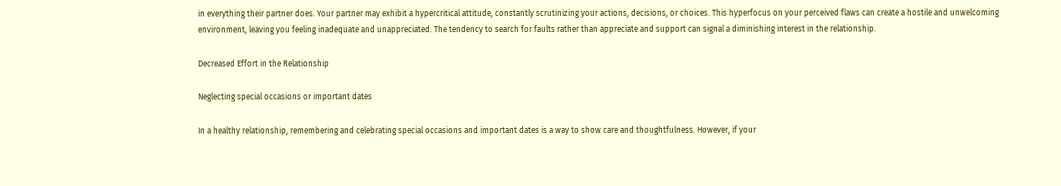in everything their partner does. Your partner may exhibit a hypercritical attitude, constantly scrutinizing your actions, decisions, or choices. This hyperfocus on your perceived flaws can create a hostile and unwelcoming environment, leaving you feeling inadequate and unappreciated. The tendency to search for faults rather than appreciate and support can signal a diminishing interest in the relationship.

Decreased Effort in the Relationship

Neglecting special occasions or important dates

In a healthy relationship, remembering and celebrating special occasions and important dates is a way to show care and thoughtfulness. However, if your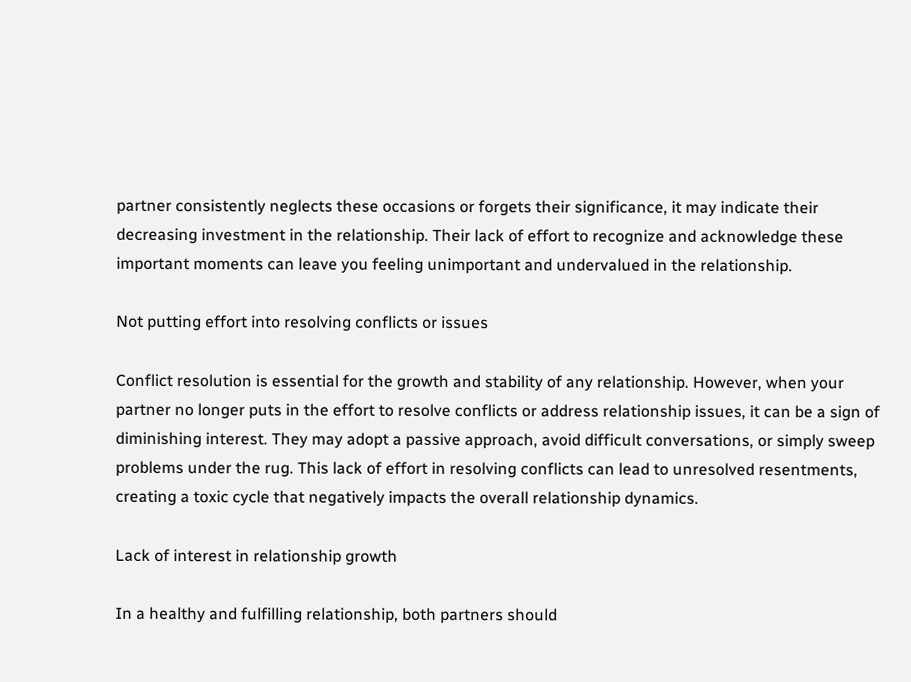partner consistently neglects these occasions or forgets their significance, it may indicate their decreasing investment in the relationship. Their lack of effort to recognize and acknowledge these important moments can leave you feeling unimportant and undervalued in the relationship.

Not putting effort into resolving conflicts or issues

Conflict resolution is essential for the growth and stability of any relationship. However, when your partner no longer puts in the effort to resolve conflicts or address relationship issues, it can be a sign of diminishing interest. They may adopt a passive approach, avoid difficult conversations, or simply sweep problems under the rug. This lack of effort in resolving conflicts can lead to unresolved resentments, creating a toxic cycle that negatively impacts the overall relationship dynamics.

Lack of interest in relationship growth

In a healthy and fulfilling relationship, both partners should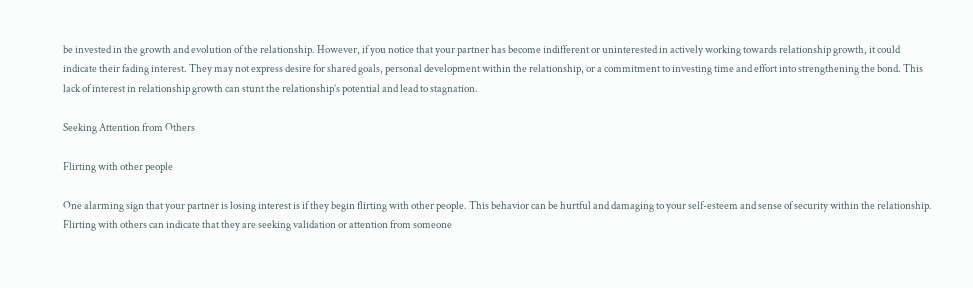be invested in the growth and evolution of the relationship. However, if you notice that your partner has become indifferent or uninterested in actively working towards relationship growth, it could indicate their fading interest. They may not express desire for shared goals, personal development within the relationship, or a commitment to investing time and effort into strengthening the bond. This lack of interest in relationship growth can stunt the relationship’s potential and lead to stagnation.

Seeking Attention from Others

Flirting with other people

One alarming sign that your partner is losing interest is if they begin flirting with other people. This behavior can be hurtful and damaging to your self-esteem and sense of security within the relationship. Flirting with others can indicate that they are seeking validation or attention from someone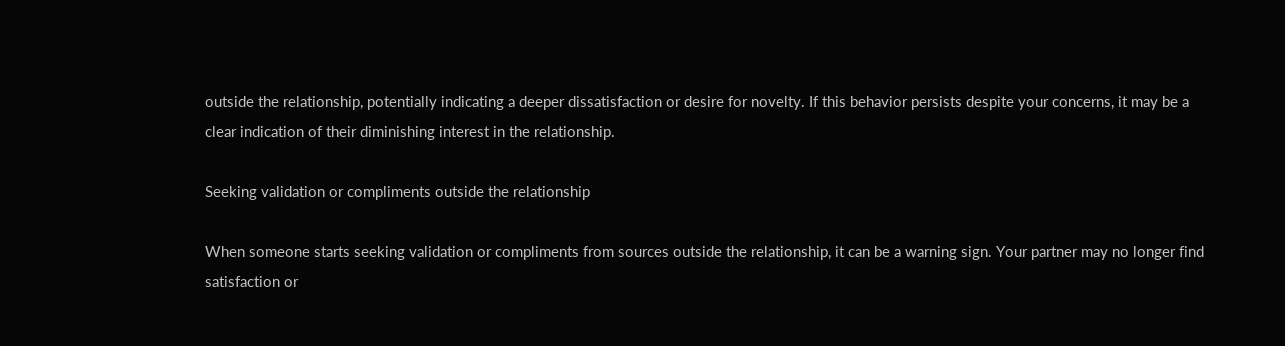outside the relationship, potentially indicating a deeper dissatisfaction or desire for novelty. If this behavior persists despite your concerns, it may be a clear indication of their diminishing interest in the relationship.

Seeking validation or compliments outside the relationship

When someone starts seeking validation or compliments from sources outside the relationship, it can be a warning sign. Your partner may no longer find satisfaction or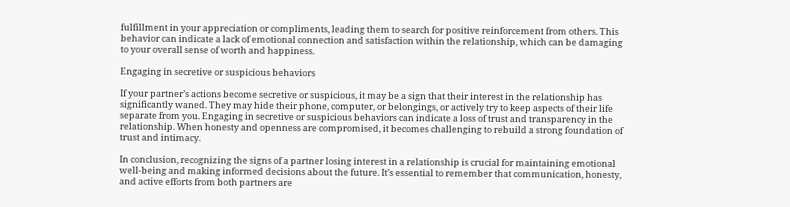fulfillment in your appreciation or compliments, leading them to search for positive reinforcement from others. This behavior can indicate a lack of emotional connection and satisfaction within the relationship, which can be damaging to your overall sense of worth and happiness.

Engaging in secretive or suspicious behaviors

If your partner’s actions become secretive or suspicious, it may be a sign that their interest in the relationship has significantly waned. They may hide their phone, computer, or belongings, or actively try to keep aspects of their life separate from you. Engaging in secretive or suspicious behaviors can indicate a loss of trust and transparency in the relationship. When honesty and openness are compromised, it becomes challenging to rebuild a strong foundation of trust and intimacy.

In conclusion, recognizing the signs of a partner losing interest in a relationship is crucial for maintaining emotional well-being and making informed decisions about the future. It’s essential to remember that communication, honesty, and active efforts from both partners are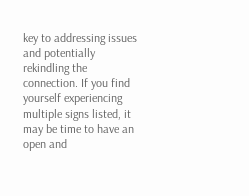key to addressing issues and potentially rekindling the connection. If you find yourself experiencing multiple signs listed, it may be time to have an open and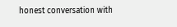honest conversation with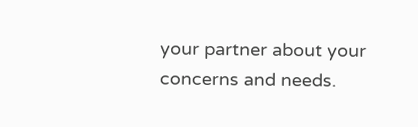your partner about your concerns and needs.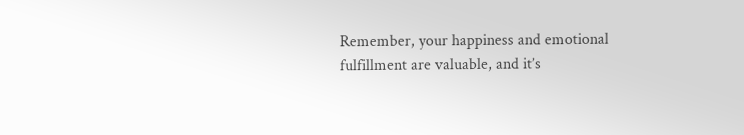Remember, your happiness and emotional fulfillment are valuable, and it’s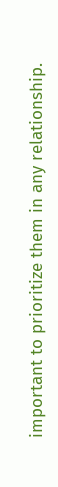important to prioritize them in any relationship.